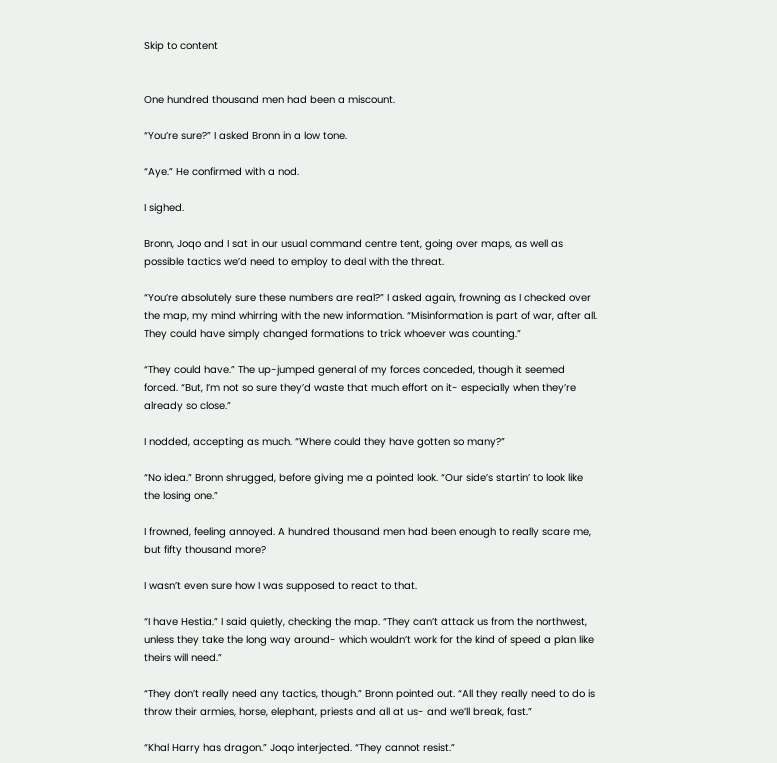Skip to content


One hundred thousand men had been a miscount.

“You’re sure?” I asked Bronn in a low tone.

“Aye.” He confirmed with a nod.

I sighed.

Bronn, Joqo and I sat in our usual command centre tent, going over maps, as well as possible tactics we’d need to employ to deal with the threat.

“You’re absolutely sure these numbers are real?” I asked again, frowning as I checked over the map, my mind whirring with the new information. “Misinformation is part of war, after all. They could have simply changed formations to trick whoever was counting.”

“They could have.” The up-jumped general of my forces conceded, though it seemed forced. “But, I’m not so sure they’d waste that much effort on it- especially when they’re already so close.”

I nodded, accepting as much. “Where could they have gotten so many?”

“No idea.” Bronn shrugged, before giving me a pointed look. “Our side’s startin’ to look like the losing one.”

I frowned, feeling annoyed. A hundred thousand men had been enough to really scare me, but fifty thousand more?

I wasn’t even sure how I was supposed to react to that.

“I have Hestia.” I said quietly, checking the map. “They can’t attack us from the northwest, unless they take the long way around- which wouldn’t work for the kind of speed a plan like theirs will need.”

“They don’t really need any tactics, though.” Bronn pointed out. “All they really need to do is throw their armies, horse, elephant, priests and all at us- and we’ll break, fast.”

“Khal Harry has dragon.” Joqo interjected. “They cannot resist.”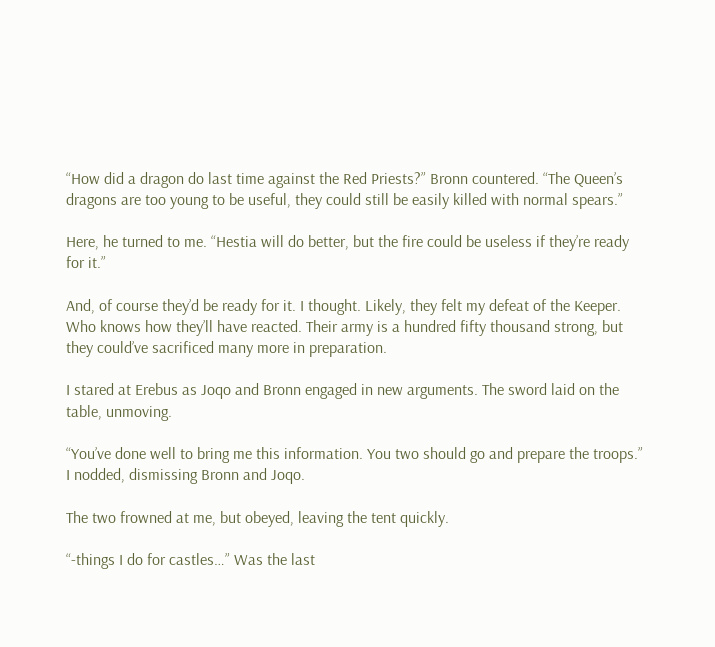“How did a dragon do last time against the Red Priests?” Bronn countered. “The Queen’s dragons are too young to be useful, they could still be easily killed with normal spears.”

Here, he turned to me. “Hestia will do better, but the fire could be useless if they’re ready for it.”

And, of course they’d be ready for it. I thought. Likely, they felt my defeat of the Keeper. Who knows how they’ll have reacted. Their army is a hundred fifty thousand strong, but they could’ve sacrificed many more in preparation.

I stared at Erebus as Joqo and Bronn engaged in new arguments. The sword laid on the table, unmoving.

“You’ve done well to bring me this information. You two should go and prepare the troops.” I nodded, dismissing Bronn and Joqo.

The two frowned at me, but obeyed, leaving the tent quickly.

“-things I do for castles…” Was the last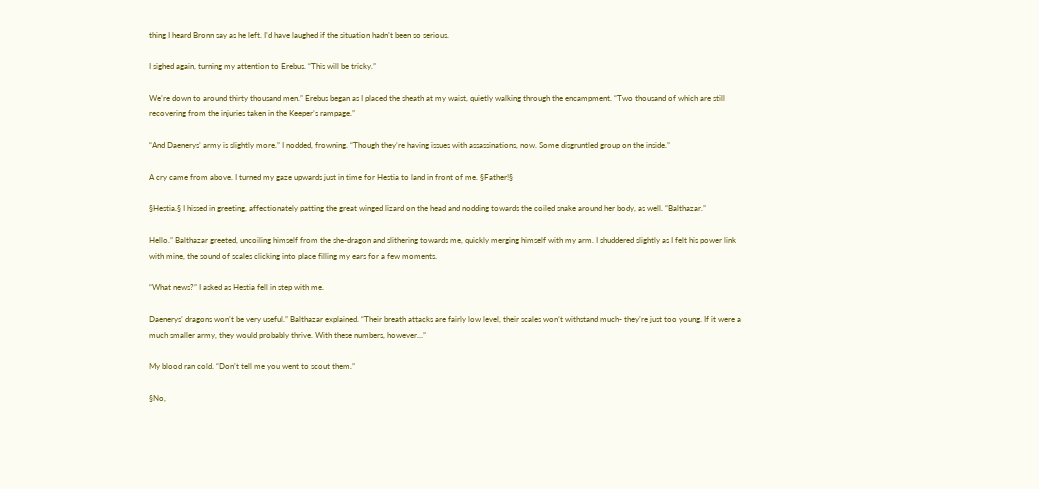thing I heard Bronn say as he left. I’d have laughed if the situation hadn’t been so serious.

I sighed again, turning my attention to Erebus. “This will be tricky.”

We’re down to around thirty thousand men.” Erebus began as I placed the sheath at my waist, quietly walking through the encampment. “Two thousand of which are still recovering from the injuries taken in the Keeper’s rampage.”

“And Daenerys’ army is slightly more.” I nodded, frowning. “Though they’re having issues with assassinations, now. Some disgruntled group on the inside.”

A cry came from above. I turned my gaze upwards just in time for Hestia to land in front of me. §Father!§

§Hestia.§ I hissed in greeting, affectionately patting the great winged lizard on the head and nodding towards the coiled snake around her body, as well. “Balthazar.”

Hello.” Balthazar greeted, uncoiling himself from the she-dragon and slithering towards me, quickly merging himself with my arm. I shuddered slightly as I felt his power link with mine, the sound of scales clicking into place filling my ears for a few moments.

“What news?” I asked as Hestia fell in step with me.

Daenerys’ dragons won’t be very useful.” Balthazar explained. “Their breath attacks are fairly low level, their scales won’t withstand much- they’re just too young. If it were a much smaller army, they would probably thrive. With these numbers, however…”

My blood ran cold. “Don’t tell me you went to scout them.”

§No,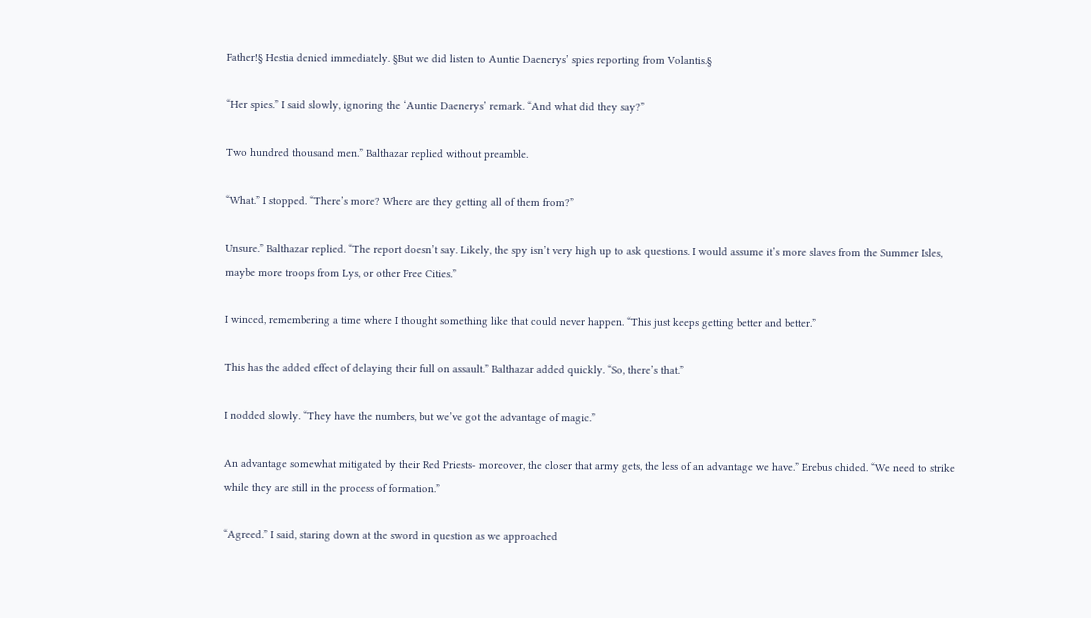Father!§ Hestia denied immediately. §But we did listen to Auntie Daenerys’ spies reporting from Volantis.§

“Her spies.” I said slowly, ignoring the ‘Auntie Daenerys’ remark. “And what did they say?”

Two hundred thousand men.” Balthazar replied without preamble.

“What.” I stopped. “There’s more? Where are they getting all of them from?”

Unsure.” Balthazar replied. “The report doesn’t say. Likely, the spy isn’t very high up to ask questions. I would assume it’s more slaves from the Summer Isles, maybe more troops from Lys, or other Free Cities.”

I winced, remembering a time where I thought something like that could never happen. “This just keeps getting better and better.”

This has the added effect of delaying their full on assault.” Balthazar added quickly. “So, there’s that.”

I nodded slowly. “They have the numbers, but we’ve got the advantage of magic.”

An advantage somewhat mitigated by their Red Priests- moreover, the closer that army gets, the less of an advantage we have.” Erebus chided. “We need to strike while they are still in the process of formation.”

“Agreed.” I said, staring down at the sword in question as we approached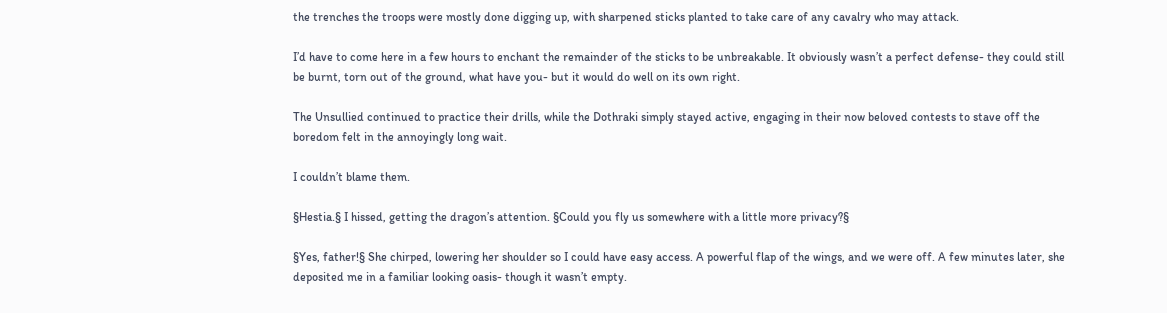the trenches the troops were mostly done digging up, with sharpened sticks planted to take care of any cavalry who may attack.

I’d have to come here in a few hours to enchant the remainder of the sticks to be unbreakable. It obviously wasn’t a perfect defense- they could still be burnt, torn out of the ground, what have you- but it would do well on its own right.

The Unsullied continued to practice their drills, while the Dothraki simply stayed active, engaging in their now beloved contests to stave off the boredom felt in the annoyingly long wait.

I couldn’t blame them.

§Hestia.§ I hissed, getting the dragon’s attention. §Could you fly us somewhere with a little more privacy?§

§Yes, father!§ She chirped, lowering her shoulder so I could have easy access. A powerful flap of the wings, and we were off. A few minutes later, she deposited me in a familiar looking oasis- though it wasn’t empty.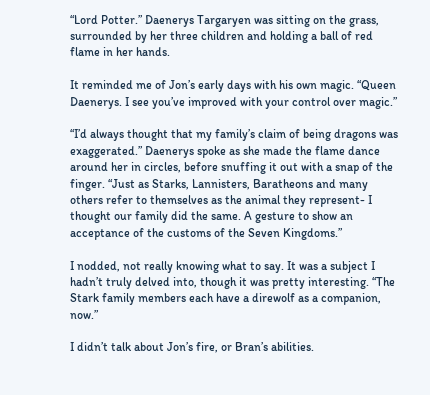“Lord Potter.” Daenerys Targaryen was sitting on the grass, surrounded by her three children and holding a ball of red flame in her hands.

It reminded me of Jon’s early days with his own magic. “Queen Daenerys. I see you’ve improved with your control over magic.”

“I’d always thought that my family’s claim of being dragons was exaggerated.” Daenerys spoke as she made the flame dance around her in circles, before snuffing it out with a snap of the finger. “Just as Starks, Lannisters, Baratheons and many others refer to themselves as the animal they represent- I thought our family did the same. A gesture to show an acceptance of the customs of the Seven Kingdoms.”

I nodded, not really knowing what to say. It was a subject I hadn’t truly delved into, though it was pretty interesting. “The Stark family members each have a direwolf as a companion, now.”

I didn’t talk about Jon’s fire, or Bran’s abilities.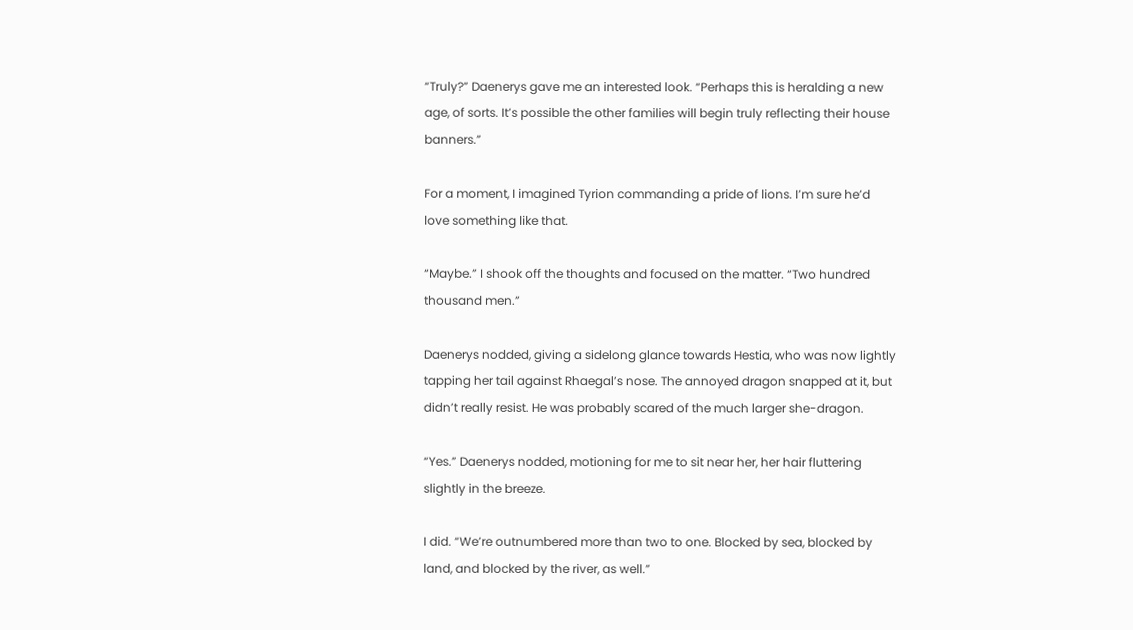“Truly?” Daenerys gave me an interested look. “Perhaps this is heralding a new age, of sorts. It’s possible the other families will begin truly reflecting their house banners.”

For a moment, I imagined Tyrion commanding a pride of lions. I’m sure he’d love something like that.

“Maybe.” I shook off the thoughts and focused on the matter. “Two hundred thousand men.”

Daenerys nodded, giving a sidelong glance towards Hestia, who was now lightly tapping her tail against Rhaegal’s nose. The annoyed dragon snapped at it, but didn’t really resist. He was probably scared of the much larger she-dragon.

“Yes.” Daenerys nodded, motioning for me to sit near her, her hair fluttering slightly in the breeze.

I did. “We’re outnumbered more than two to one. Blocked by sea, blocked by land, and blocked by the river, as well.”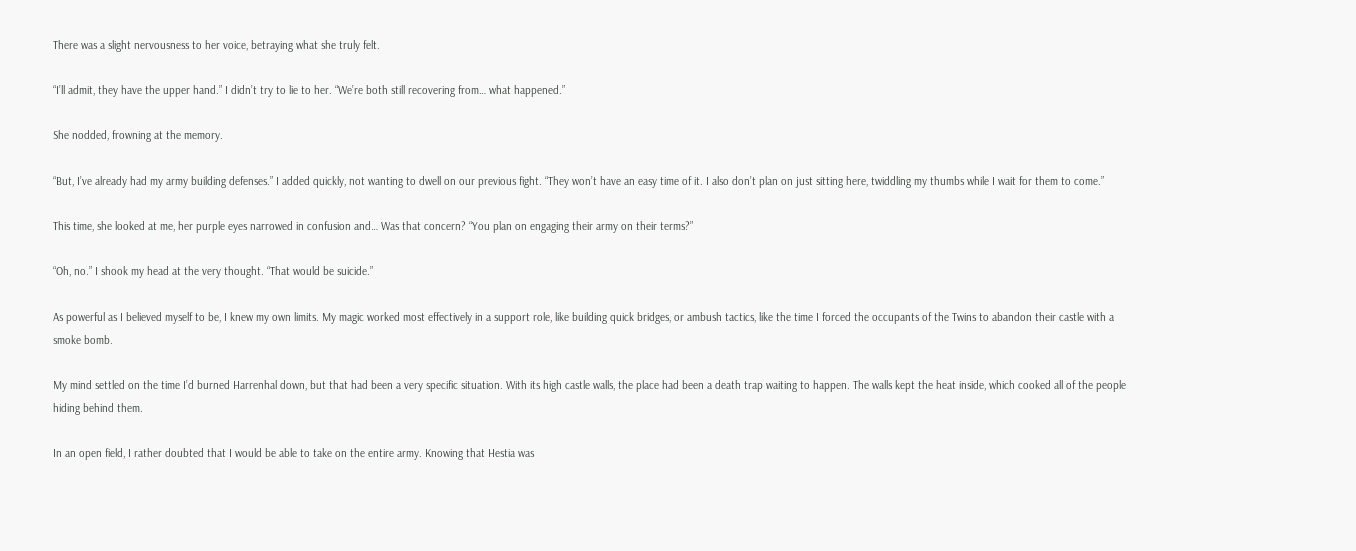There was a slight nervousness to her voice, betraying what she truly felt.

“I’ll admit, they have the upper hand.” I didn’t try to lie to her. “We’re both still recovering from… what happened.”

She nodded, frowning at the memory.

“But, I’ve already had my army building defenses.” I added quickly, not wanting to dwell on our previous fight. “They won’t have an easy time of it. I also don’t plan on just sitting here, twiddling my thumbs while I wait for them to come.”

This time, she looked at me, her purple eyes narrowed in confusion and… Was that concern? “You plan on engaging their army on their terms?”

“Oh, no.” I shook my head at the very thought. “That would be suicide.”

As powerful as I believed myself to be, I knew my own limits. My magic worked most effectively in a support role, like building quick bridges, or ambush tactics, like the time I forced the occupants of the Twins to abandon their castle with a smoke bomb.

My mind settled on the time I’d burned Harrenhal down, but that had been a very specific situation. With its high castle walls, the place had been a death trap waiting to happen. The walls kept the heat inside, which cooked all of the people hiding behind them.

In an open field, I rather doubted that I would be able to take on the entire army. Knowing that Hestia was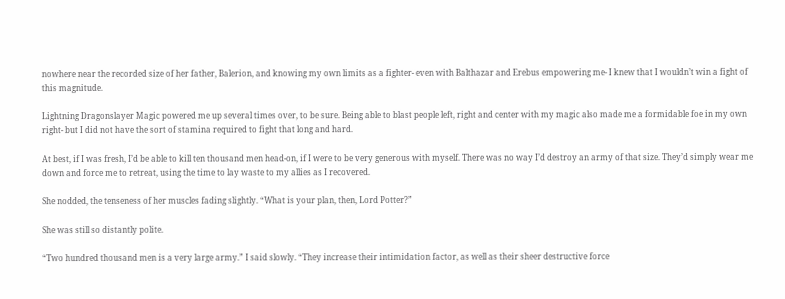nowhere near the recorded size of her father, Balerion, and knowing my own limits as a fighter- even with Balthazar and Erebus empowering me- I knew that I wouldn’t win a fight of this magnitude.

Lightning Dragonslayer Magic powered me up several times over, to be sure. Being able to blast people left, right and center with my magic also made me a formidable foe in my own right- but I did not have the sort of stamina required to fight that long and hard.

At best, if I was fresh, I’d be able to kill ten thousand men head-on, if I were to be very generous with myself. There was no way I’d destroy an army of that size. They’d simply wear me down and force me to retreat, using the time to lay waste to my allies as I recovered.

She nodded, the tenseness of her muscles fading slightly. “What is your plan, then, Lord Potter?”

She was still so distantly polite.

“Two hundred thousand men is a very large army.” I said slowly. “They increase their intimidation factor, as well as their sheer destructive force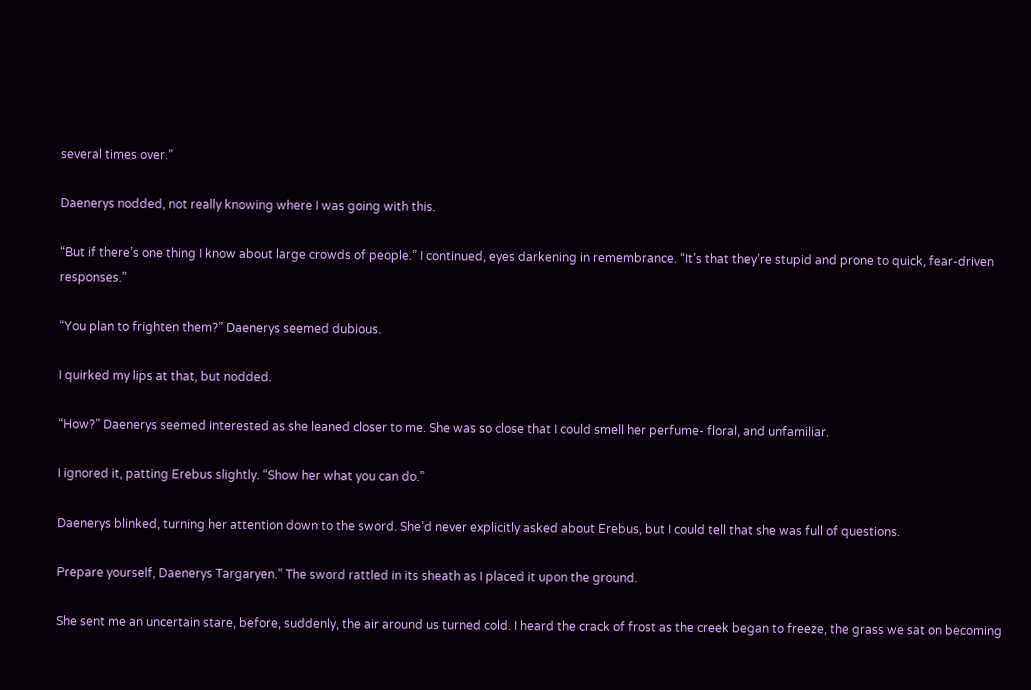several times over.”

Daenerys nodded, not really knowing where I was going with this.

“But if there’s one thing I know about large crowds of people.” I continued, eyes darkening in remembrance. “It’s that they’re stupid and prone to quick, fear-driven responses.”

“You plan to frighten them?” Daenerys seemed dubious.

I quirked my lips at that, but nodded.

“How?” Daenerys seemed interested as she leaned closer to me. She was so close that I could smell her perfume- floral, and unfamiliar.

I ignored it, patting Erebus slightly. “Show her what you can do.”

Daenerys blinked, turning her attention down to the sword. She’d never explicitly asked about Erebus, but I could tell that she was full of questions.

Prepare yourself, Daenerys Targaryen.” The sword rattled in its sheath as I placed it upon the ground.

She sent me an uncertain stare, before, suddenly, the air around us turned cold. I heard the crack of frost as the creek began to freeze, the grass we sat on becoming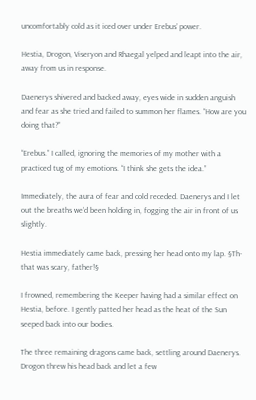uncomfortably cold as it iced over under Erebus’ power.

Hestia, Drogon, Viseryon and Rhaegal yelped and leapt into the air, away from us in response.

Daenerys shivered and backed away, eyes wide in sudden anguish and fear as she tried and failed to summon her flames. “How are you doing that?”

“Erebus.” I called, ignoring the memories of my mother with a practiced tug of my emotions. “I think she gets the idea.”

Immediately, the aura of fear and cold receded. Daenerys and I let out the breaths we’d been holding in, fogging the air in front of us slightly.

Hestia immediately came back, pressing her head onto my lap. §Th-that was scary, father!§

I frowned, remembering the Keeper having had a similar effect on Hestia, before. I gently patted her head as the heat of the Sun seeped back into our bodies.

The three remaining dragons came back, settling around Daenerys. Drogon threw his head back and let a few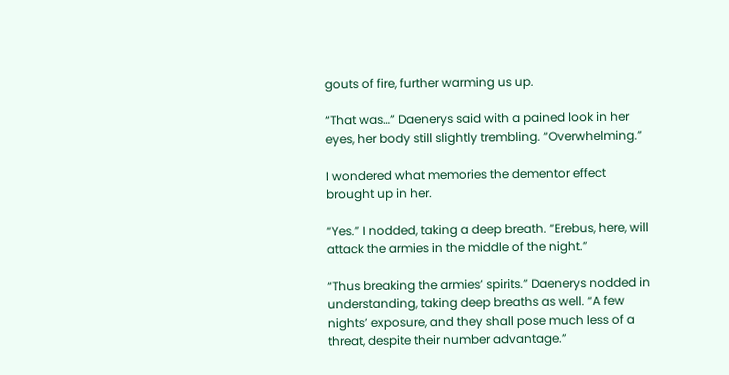gouts of fire, further warming us up.

“That was…” Daenerys said with a pained look in her eyes, her body still slightly trembling. “Overwhelming.”

I wondered what memories the dementor effect brought up in her.

“Yes.” I nodded, taking a deep breath. “Erebus, here, will attack the armies in the middle of the night.”

“Thus breaking the armies’ spirits.” Daenerys nodded in understanding, taking deep breaths as well. “A few nights’ exposure, and they shall pose much less of a threat, despite their number advantage.”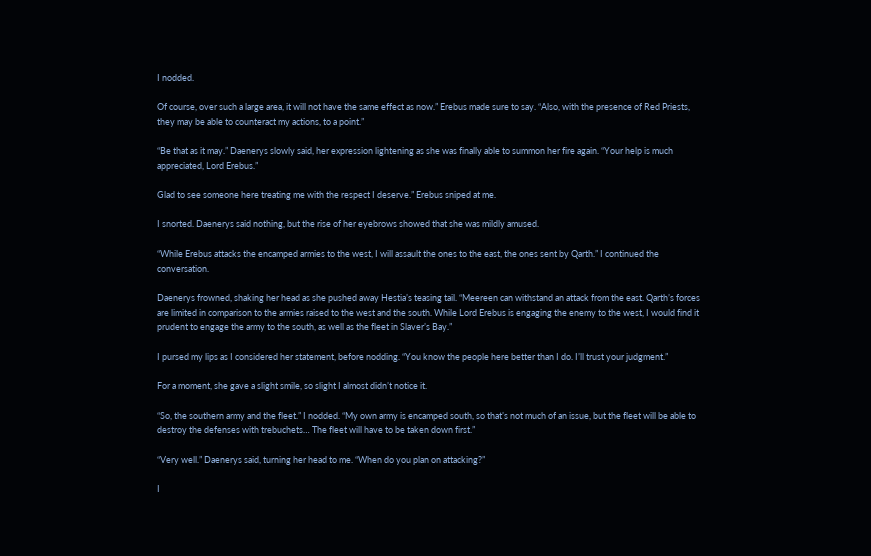I nodded.

Of course, over such a large area, it will not have the same effect as now.” Erebus made sure to say. “Also, with the presence of Red Priests, they may be able to counteract my actions, to a point.”

“Be that as it may.” Daenerys slowly said, her expression lightening as she was finally able to summon her fire again. “Your help is much appreciated, Lord Erebus.”

Glad to see someone here treating me with the respect I deserve.” Erebus sniped at me.

I snorted. Daenerys said nothing, but the rise of her eyebrows showed that she was mildly amused.

“While Erebus attacks the encamped armies to the west, I will assault the ones to the east, the ones sent by Qarth.” I continued the conversation.

Daenerys frowned, shaking her head as she pushed away Hestia’s teasing tail. “Meereen can withstand an attack from the east. Qarth’s forces are limited in comparison to the armies raised to the west and the south. While Lord Erebus is engaging the enemy to the west, I would find it prudent to engage the army to the south, as well as the fleet in Slaver’s Bay.”

I pursed my lips as I considered her statement, before nodding. “You know the people here better than I do. I’ll trust your judgment.”

For a moment, she gave a slight smile, so slight I almost didn’t notice it.

“So, the southern army and the fleet.” I nodded. “My own army is encamped south, so that’s not much of an issue, but the fleet will be able to destroy the defenses with trebuchets… The fleet will have to be taken down first.”

“Very well.” Daenerys said, turning her head to me. “When do you plan on attacking?”

I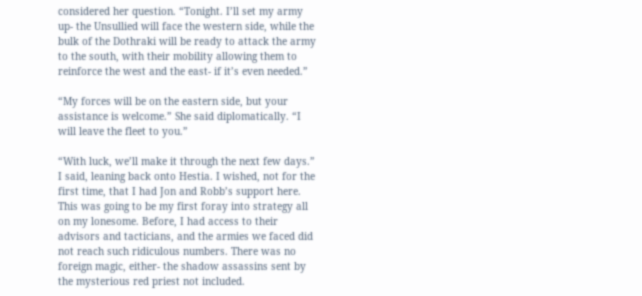considered her question. “Tonight. I’ll set my army up- the Unsullied will face the western side, while the bulk of the Dothraki will be ready to attack the army to the south, with their mobility allowing them to reinforce the west and the east- if it’s even needed.”

“My forces will be on the eastern side, but your assistance is welcome.” She said diplomatically. “I will leave the fleet to you.”

“With luck, we’ll make it through the next few days.” I said, leaning back onto Hestia. I wished, not for the first time, that I had Jon and Robb’s support here. This was going to be my first foray into strategy all on my lonesome. Before, I had access to their advisors and tacticians, and the armies we faced did not reach such ridiculous numbers. There was no foreign magic, either- the shadow assassins sent by the mysterious red priest not included.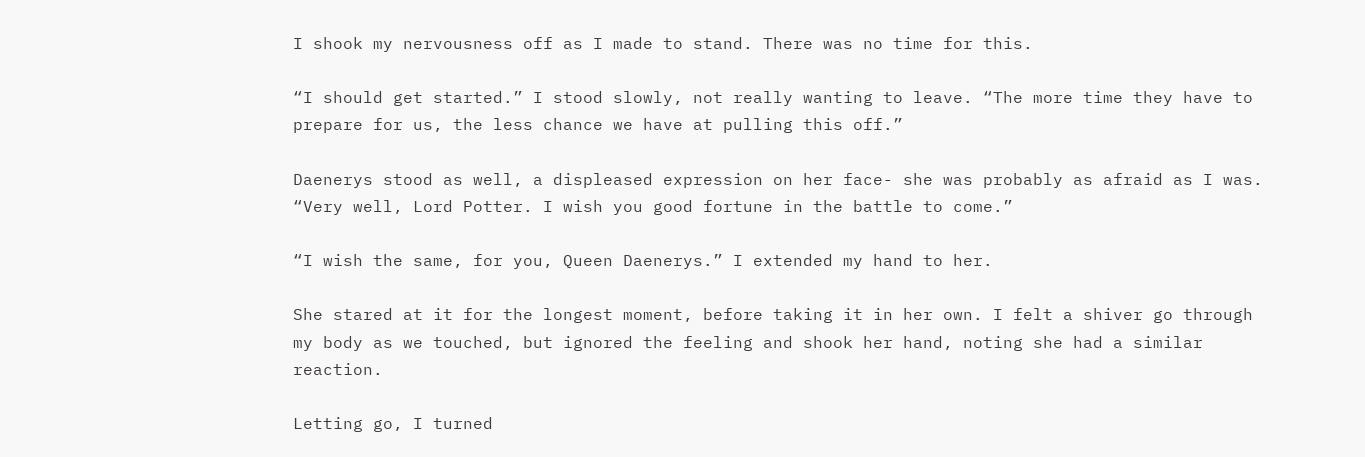I shook my nervousness off as I made to stand. There was no time for this.

“I should get started.” I stood slowly, not really wanting to leave. “The more time they have to prepare for us, the less chance we have at pulling this off.”

Daenerys stood as well, a displeased expression on her face- she was probably as afraid as I was. “Very well, Lord Potter. I wish you good fortune in the battle to come.”

“I wish the same, for you, Queen Daenerys.” I extended my hand to her.

She stared at it for the longest moment, before taking it in her own. I felt a shiver go through my body as we touched, but ignored the feeling and shook her hand, noting she had a similar reaction.

Letting go, I turned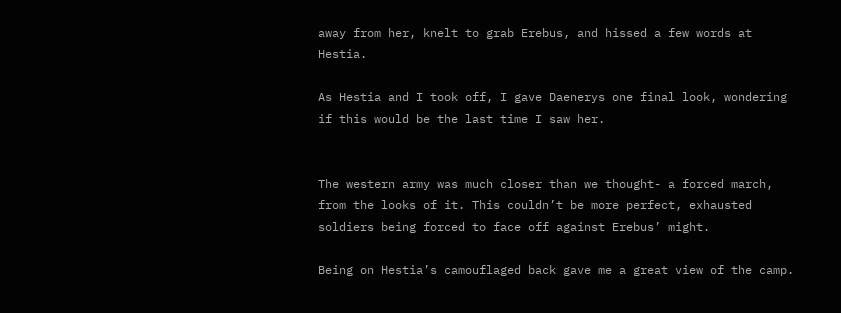away from her, knelt to grab Erebus, and hissed a few words at Hestia.

As Hestia and I took off, I gave Daenerys one final look, wondering if this would be the last time I saw her.


The western army was much closer than we thought- a forced march, from the looks of it. This couldn’t be more perfect, exhausted soldiers being forced to face off against Erebus’ might.

Being on Hestia’s camouflaged back gave me a great view of the camp.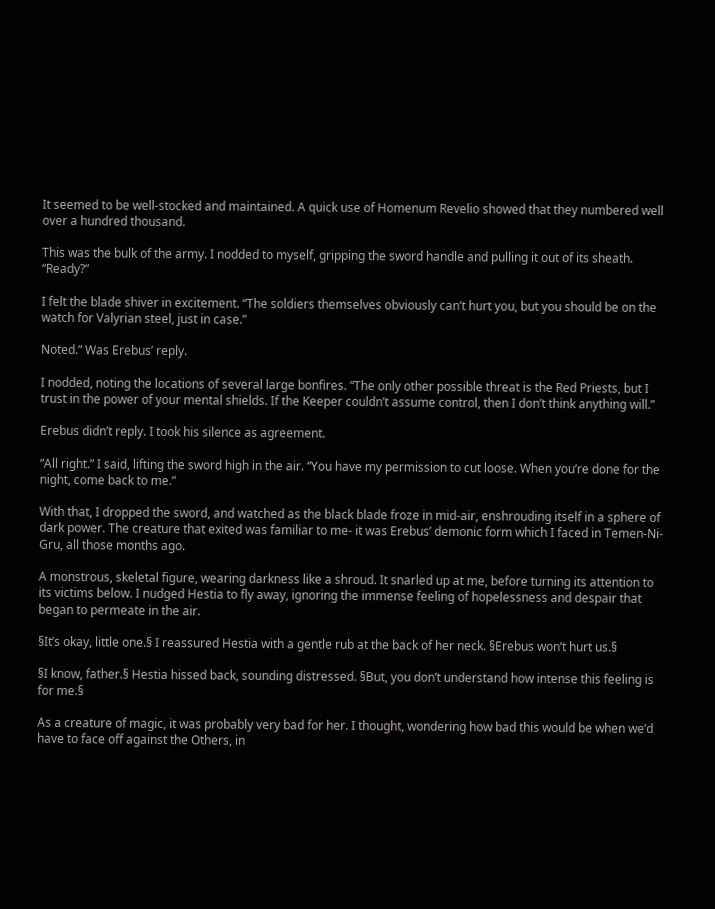It seemed to be well-stocked and maintained. A quick use of Homenum Revelio showed that they numbered well over a hundred thousand.

This was the bulk of the army. I nodded to myself, gripping the sword handle and pulling it out of its sheath. “Ready?”

I felt the blade shiver in excitement. “The soldiers themselves obviously can’t hurt you, but you should be on the watch for Valyrian steel, just in case.”

Noted.” Was Erebus’ reply.

I nodded, noting the locations of several large bonfires. “The only other possible threat is the Red Priests, but I trust in the power of your mental shields. If the Keeper couldn’t assume control, then I don’t think anything will.”

Erebus didn’t reply. I took his silence as agreement.

“All right.” I said, lifting the sword high in the air. “You have my permission to cut loose. When you’re done for the night, come back to me.”

With that, I dropped the sword, and watched as the black blade froze in mid-air, enshrouding itself in a sphere of dark power. The creature that exited was familiar to me- it was Erebus’ demonic form which I faced in Temen-Ni-Gru, all those months ago.

A monstrous, skeletal figure, wearing darkness like a shroud. It snarled up at me, before turning its attention to its victims below. I nudged Hestia to fly away, ignoring the immense feeling of hopelessness and despair that began to permeate in the air.

§It’s okay, little one.§ I reassured Hestia with a gentle rub at the back of her neck. §Erebus won’t hurt us.§

§I know, father.§ Hestia hissed back, sounding distressed. §But, you don’t understand how intense this feeling is for me.§

As a creature of magic, it was probably very bad for her. I thought, wondering how bad this would be when we’d have to face off against the Others, in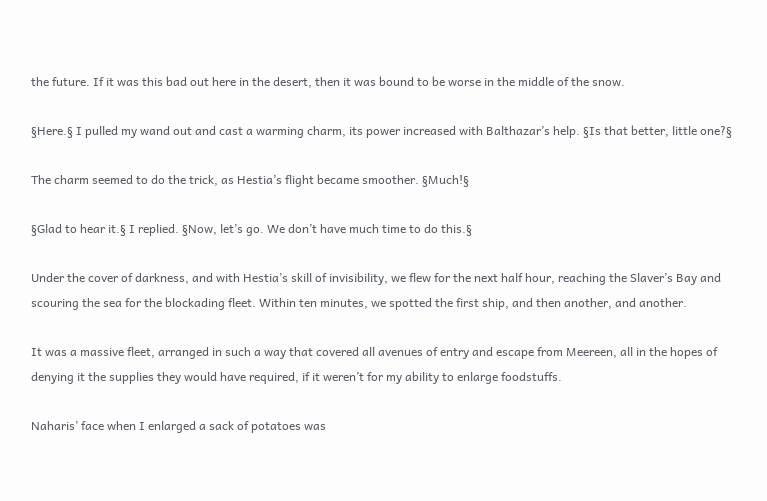the future. If it was this bad out here in the desert, then it was bound to be worse in the middle of the snow.

§Here.§ I pulled my wand out and cast a warming charm, its power increased with Balthazar’s help. §Is that better, little one?§

The charm seemed to do the trick, as Hestia’s flight became smoother. §Much!§

§Glad to hear it.§ I replied. §Now, let’s go. We don’t have much time to do this.§

Under the cover of darkness, and with Hestia’s skill of invisibility, we flew for the next half hour, reaching the Slaver’s Bay and scouring the sea for the blockading fleet. Within ten minutes, we spotted the first ship, and then another, and another.

It was a massive fleet, arranged in such a way that covered all avenues of entry and escape from Meereen, all in the hopes of denying it the supplies they would have required, if it weren’t for my ability to enlarge foodstuffs.

Naharis’ face when I enlarged a sack of potatoes was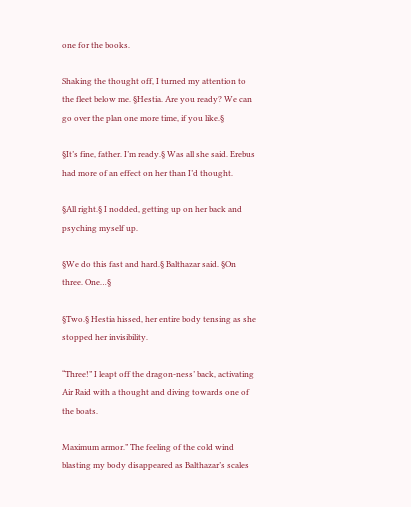one for the books.

Shaking the thought off, I turned my attention to the fleet below me. §Hestia. Are you ready? We can go over the plan one more time, if you like.§

§It’s fine, father. I’m ready.§ Was all she said. Erebus had more of an effect on her than I’d thought.

§All right.§ I nodded, getting up on her back and psyching myself up.

§We do this fast and hard.§ Balthazar said. §On three. One…§

§Two.§ Hestia hissed, her entire body tensing as she stopped her invisibility.

“Three!” I leapt off the dragon-ness’ back, activating Air Raid with a thought and diving towards one of the boats.

Maximum armor.” The feeling of the cold wind blasting my body disappeared as Balthazar’s scales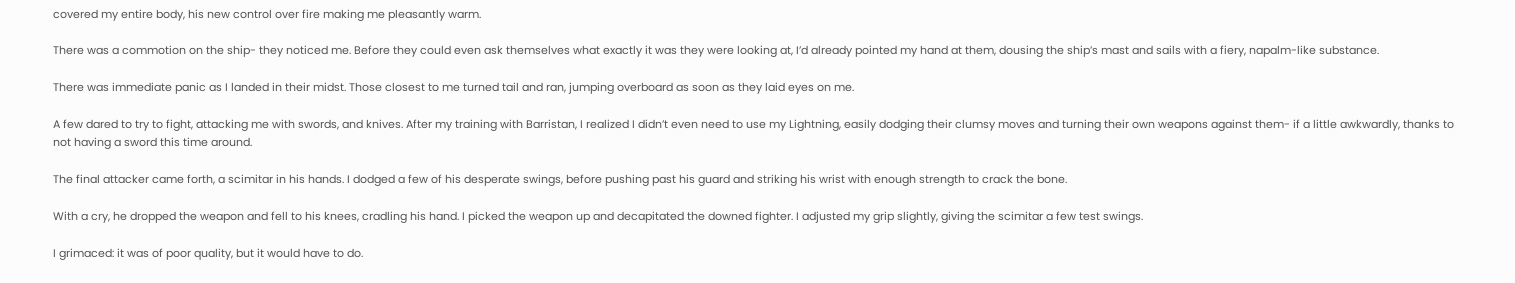covered my entire body, his new control over fire making me pleasantly warm.

There was a commotion on the ship- they noticed me. Before they could even ask themselves what exactly it was they were looking at, I’d already pointed my hand at them, dousing the ship’s mast and sails with a fiery, napalm-like substance.

There was immediate panic as I landed in their midst. Those closest to me turned tail and ran, jumping overboard as soon as they laid eyes on me.

A few dared to try to fight, attacking me with swords, and knives. After my training with Barristan, I realized I didn’t even need to use my Lightning, easily dodging their clumsy moves and turning their own weapons against them- if a little awkwardly, thanks to not having a sword this time around.

The final attacker came forth, a scimitar in his hands. I dodged a few of his desperate swings, before pushing past his guard and striking his wrist with enough strength to crack the bone.

With a cry, he dropped the weapon and fell to his knees, cradling his hand. I picked the weapon up and decapitated the downed fighter. I adjusted my grip slightly, giving the scimitar a few test swings.

I grimaced: it was of poor quality, but it would have to do.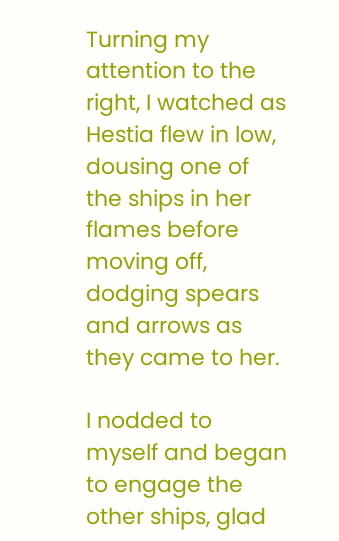Turning my attention to the right, I watched as Hestia flew in low, dousing one of the ships in her flames before moving off, dodging spears and arrows as they came to her.

I nodded to myself and began to engage the other ships, glad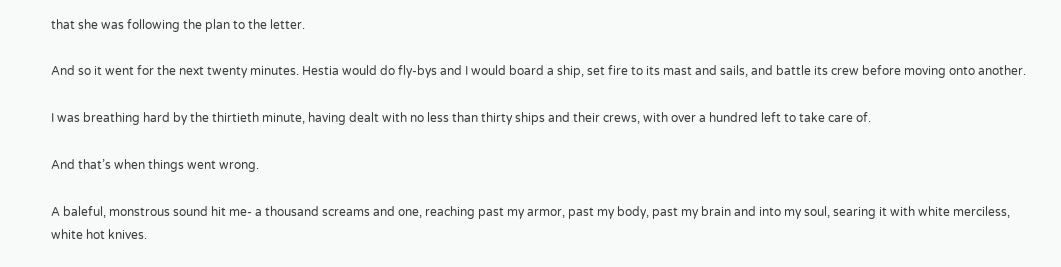that she was following the plan to the letter.

And so it went for the next twenty minutes. Hestia would do fly-bys and I would board a ship, set fire to its mast and sails, and battle its crew before moving onto another.

I was breathing hard by the thirtieth minute, having dealt with no less than thirty ships and their crews, with over a hundred left to take care of.

And that’s when things went wrong.

A baleful, monstrous sound hit me- a thousand screams and one, reaching past my armor, past my body, past my brain and into my soul, searing it with white merciless, white hot knives.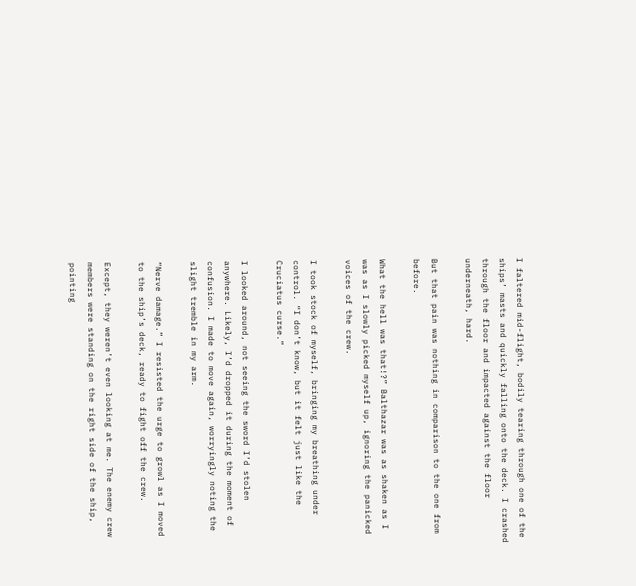I faltered mid-flight, bodily tearing through one of the ships’ masts and quickly falling onto the deck. I crashed through the floor and impacted against the floor underneath, hard.

But that pain was nothing in comparison to the one from before.

What the hell was that!?” Balthazar was as shaken as I was as I slowly picked myself up, ignoring the panicked voices of the crew.

I took stock of myself, bringing my breathing under control. “I don’t know, but it felt just like the Cruciatus curse.”

I looked around, not seeing the sword I’d stolen anywhere. Likely, I’d dropped it during the moment of confusion. I made to move again, worryingly noting the slight tremble in my arm.

“Nerve damage.” I resisted the urge to growl as I moved to the ship’s deck, ready to fight off the crew.

Except, they weren’t even looking at me. The enemy crew members were standing on the right side of the ship, pointing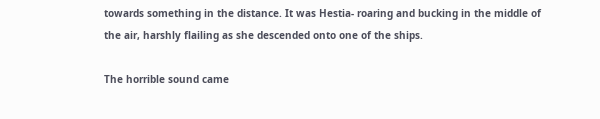towards something in the distance. It was Hestia- roaring and bucking in the middle of the air, harshly flailing as she descended onto one of the ships.

The horrible sound came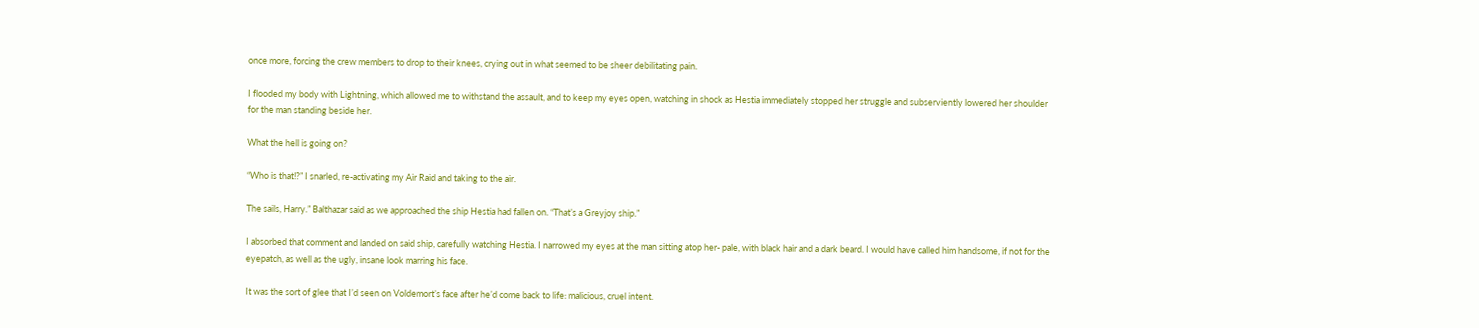once more, forcing the crew members to drop to their knees, crying out in what seemed to be sheer debilitating pain.

I flooded my body with Lightning, which allowed me to withstand the assault, and to keep my eyes open, watching in shock as Hestia immediately stopped her struggle and subserviently lowered her shoulder for the man standing beside her.

What the hell is going on?

“Who is that!?” I snarled, re-activating my Air Raid and taking to the air.

The sails, Harry.” Balthazar said as we approached the ship Hestia had fallen on. “That’s a Greyjoy ship.”

I absorbed that comment and landed on said ship, carefully watching Hestia. I narrowed my eyes at the man sitting atop her- pale, with black hair and a dark beard. I would have called him handsome, if not for the eyepatch, as well as the ugly, insane look marring his face.

It was the sort of glee that I’d seen on Voldemort’s face after he’d come back to life: malicious, cruel intent.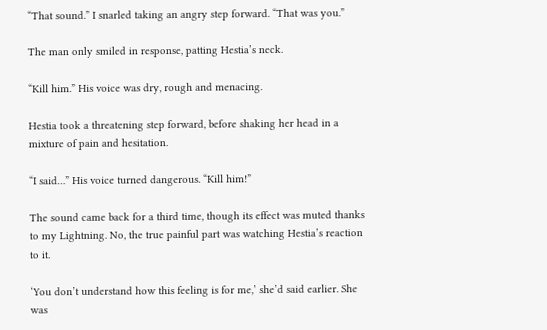“That sound.” I snarled taking an angry step forward. “That was you.”

The man only smiled in response, patting Hestia’s neck.

“Kill him.” His voice was dry, rough and menacing.

Hestia took a threatening step forward, before shaking her head in a mixture of pain and hesitation.

“I said…” His voice turned dangerous. “Kill him!”

The sound came back for a third time, though its effect was muted thanks to my Lightning. No, the true painful part was watching Hestia’s reaction to it.

‘You don’t understand how this feeling is for me,’ she’d said earlier. She was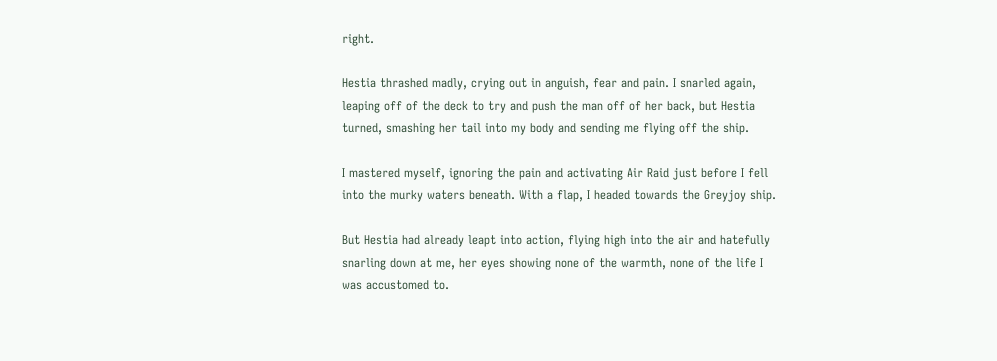right.

Hestia thrashed madly, crying out in anguish, fear and pain. I snarled again, leaping off of the deck to try and push the man off of her back, but Hestia turned, smashing her tail into my body and sending me flying off the ship.

I mastered myself, ignoring the pain and activating Air Raid just before I fell into the murky waters beneath. With a flap, I headed towards the Greyjoy ship.

But Hestia had already leapt into action, flying high into the air and hatefully snarling down at me, her eyes showing none of the warmth, none of the life I was accustomed to.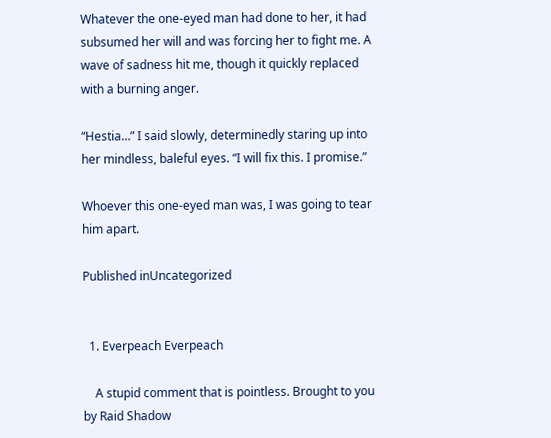Whatever the one-eyed man had done to her, it had subsumed her will and was forcing her to fight me. A wave of sadness hit me, though it quickly replaced with a burning anger.

“Hestia…” I said slowly, determinedly staring up into her mindless, baleful eyes. “I will fix this. I promise.”

Whoever this one-eyed man was, I was going to tear him apart.

Published inUncategorized


  1. Everpeach Everpeach

    A stupid comment that is pointless. Brought to you by Raid Shadow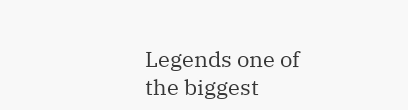Legends one of the biggest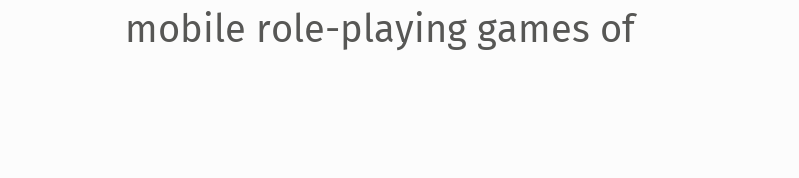mobile role-playing games of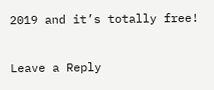2019 and it’s totally free!

Leave a Reply